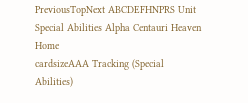PreviousTopNext ABCDEFHNPRS Unit Special Abilities Alpha Centauri Heaven Home
cardsizeAAA Tracking (Special Abilities)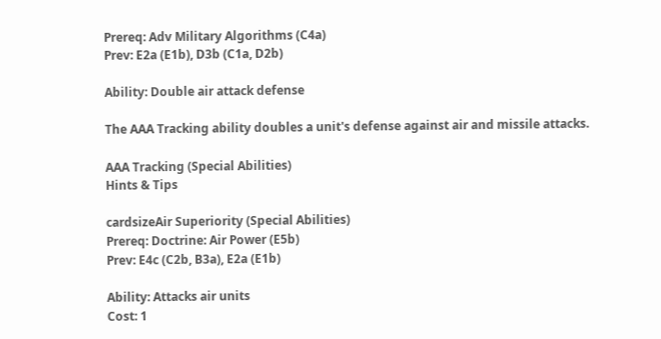Prereq: Adv Military Algorithms (C4a)
Prev: E2a (E1b), D3b (C1a, D2b)

Ability: Double air attack defense

The AAA Tracking ability doubles a unit's defense against air and missile attacks.

AAA Tracking (Special Abilities)
Hints & Tips

cardsizeAir Superiority (Special Abilities)
Prereq: Doctrine: Air Power (E5b)
Prev: E4c (C2b, B3a), E2a (E1b)

Ability: Attacks air units
Cost: 1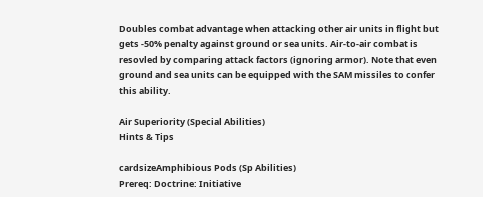Doubles combat advantage when attacking other air units in flight but gets -50% penalty against ground or sea units. Air-to-air combat is resovled by comparing attack factors (ignoring armor). Note that even ground and sea units can be equipped with the SAM missiles to confer this ability.

Air Superiority (Special Abilities)
Hints & Tips

cardsizeAmphibious Pods (Sp Abilities)
Prereq: Doctrine: Initiative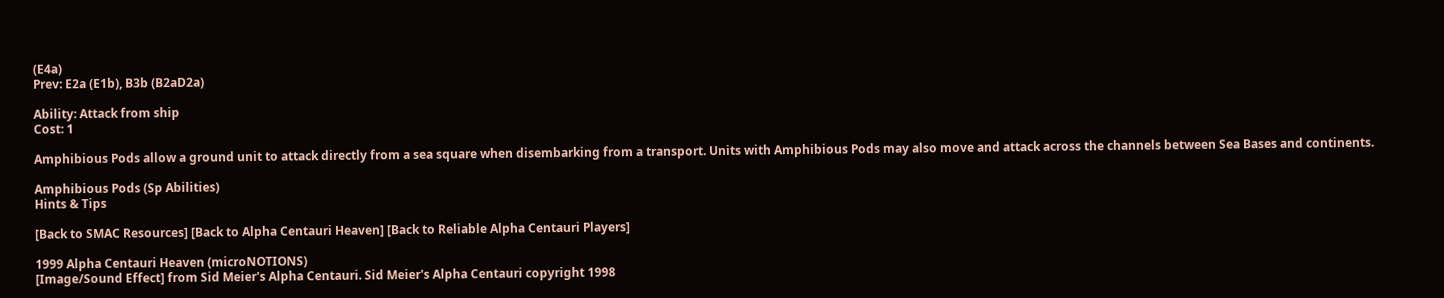(E4a)
Prev: E2a (E1b), B3b (B2aD2a)

Ability: Attack from ship
Cost: 1

Amphibious Pods allow a ground unit to attack directly from a sea square when disembarking from a transport. Units with Amphibious Pods may also move and attack across the channels between Sea Bases and continents.

Amphibious Pods (Sp Abilities)
Hints & Tips

[Back to SMAC Resources] [Back to Alpha Centauri Heaven] [Back to Reliable Alpha Centauri Players]

1999 Alpha Centauri Heaven (microNOTIONS)
[Image/Sound Effect] from Sid Meier's Alpha Centauri. Sid Meier's Alpha Centauri copyright 1998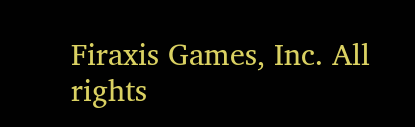Firaxis Games, Inc. All rights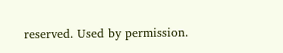reserved. Used by permission.